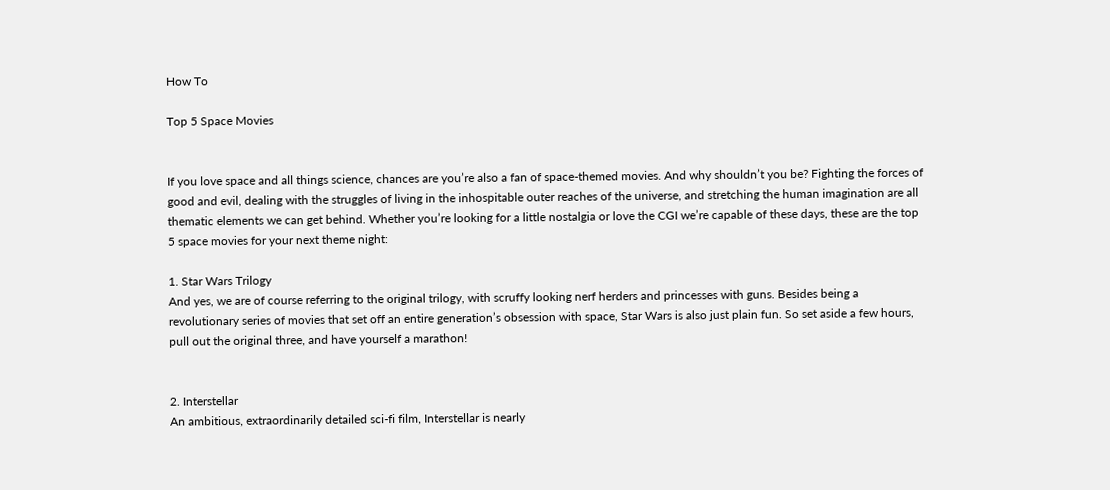How To

Top 5 Space Movies


If you love space and all things science, chances are you’re also a fan of space-themed movies. And why shouldn’t you be? Fighting the forces of good and evil, dealing with the struggles of living in the inhospitable outer reaches of the universe, and stretching the human imagination are all thematic elements we can get behind. Whether you’re looking for a little nostalgia or love the CGI we’re capable of these days, these are the top 5 space movies for your next theme night:

1. Star Wars Trilogy
And yes, we are of course referring to the original trilogy, with scruffy looking nerf herders and princesses with guns. Besides being a revolutionary series of movies that set off an entire generation’s obsession with space, Star Wars is also just plain fun. So set aside a few hours, pull out the original three, and have yourself a marathon!


2. Interstellar
An ambitious, extraordinarily detailed sci-fi film, Interstellar is nearly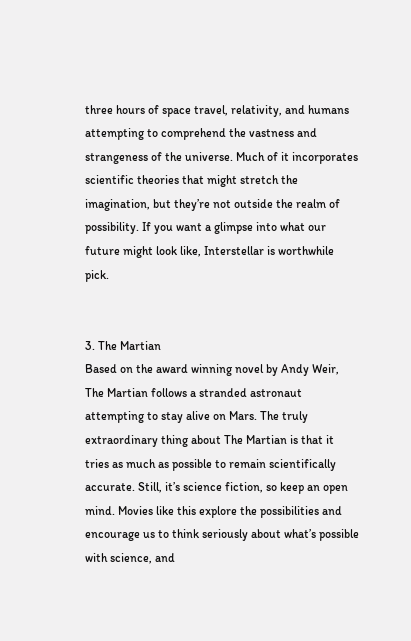three hours of space travel, relativity, and humans attempting to comprehend the vastness and strangeness of the universe. Much of it incorporates scientific theories that might stretch the imagination, but they’re not outside the realm of possibility. If you want a glimpse into what our future might look like, Interstellar is worthwhile pick.


3. The Martian
Based on the award winning novel by Andy Weir, The Martian follows a stranded astronaut attempting to stay alive on Mars. The truly extraordinary thing about The Martian is that it tries as much as possible to remain scientifically accurate. Still, it’s science fiction, so keep an open mind. Movies like this explore the possibilities and encourage us to think seriously about what’s possible with science, and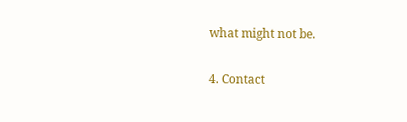what might not be.

4. Contact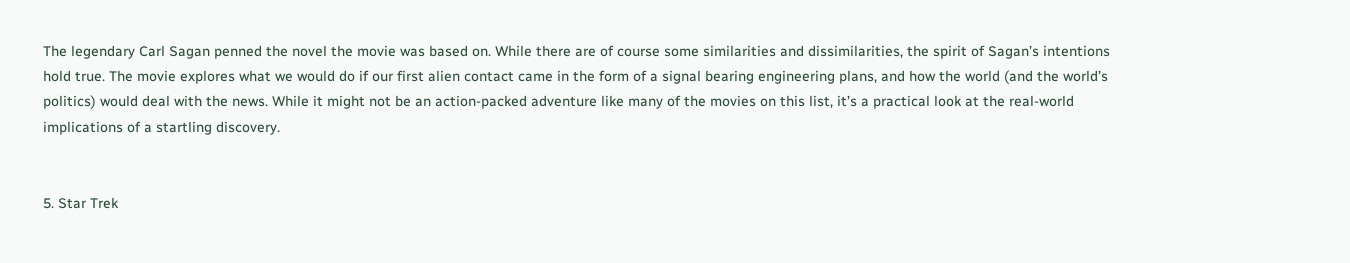The legendary Carl Sagan penned the novel the movie was based on. While there are of course some similarities and dissimilarities, the spirit of Sagan’s intentions hold true. The movie explores what we would do if our first alien contact came in the form of a signal bearing engineering plans, and how the world (and the world’s politics) would deal with the news. While it might not be an action-packed adventure like many of the movies on this list, it’s a practical look at the real-world implications of a startling discovery.


5. Star Trek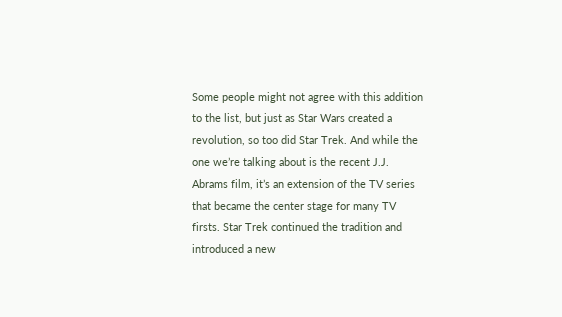Some people might not agree with this addition to the list, but just as Star Wars created a revolution, so too did Star Trek. And while the one we’re talking about is the recent J.J. Abrams film, it’s an extension of the TV series that became the center stage for many TV firsts. Star Trek continued the tradition and introduced a new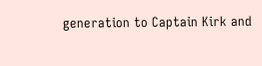generation to Captain Kirk and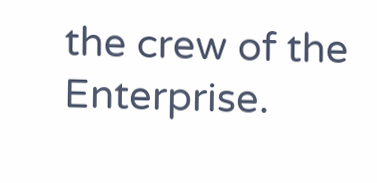the crew of the Enterprise.